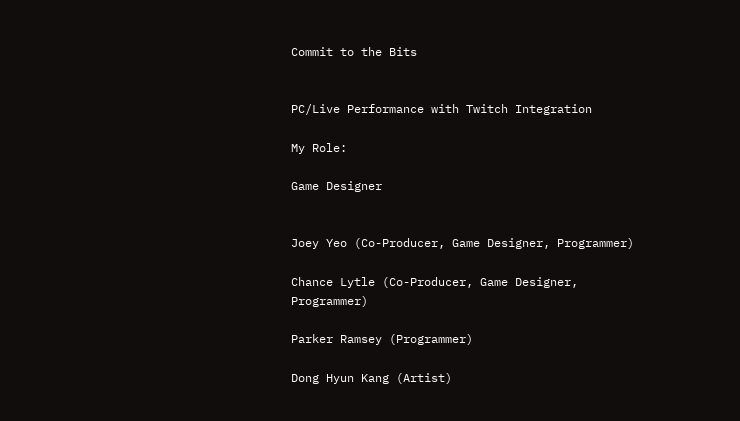Commit to the Bits


PC/Live Performance with Twitch Integration

My Role:

Game Designer


Joey Yeo (Co-Producer, Game Designer, Programmer)

Chance Lytle (Co-Producer, Game Designer, Programmer)

Parker Ramsey (Programmer)

Dong Hyun Kang (Artist)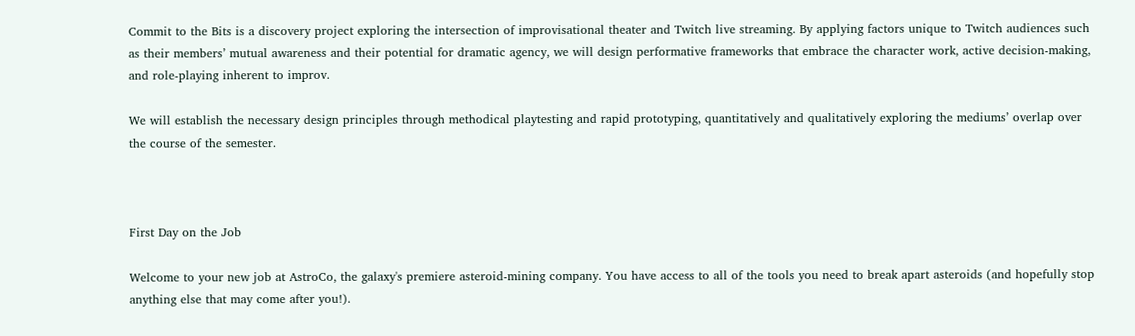Commit to the Bits is a discovery project exploring the intersection of improvisational theater and Twitch live streaming. By applying factors unique to Twitch audiences such as their members’ mutual awareness and their potential for dramatic agency, we will design performative frameworks that embrace the character work, active decision-making, and role-playing inherent to improv.

We will establish the necessary design principles through methodical playtesting and rapid prototyping, quantitatively and qualitatively exploring the mediums’ overlap over the course of the semester.



First Day on the Job

Welcome to your new job at AstroCo, the galaxy's premiere asteroid-mining company. You have access to all of the tools you need to break apart asteroids (and hopefully stop anything else that may come after you!).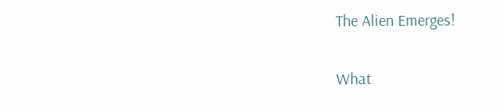The Alien Emerges!

What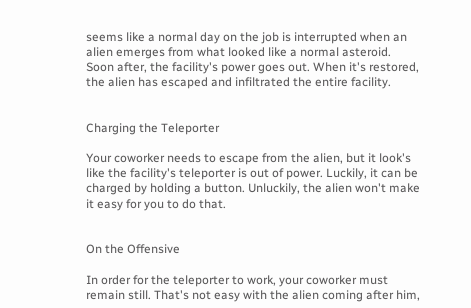seems like a normal day on the job is interrupted when an alien emerges from what looked like a normal asteroid. Soon after, the facility's power goes out. When it's restored, the alien has escaped and infiltrated the entire facility.


Charging the Teleporter

Your coworker needs to escape from the alien, but it look's like the facility's teleporter is out of power. Luckily, it can be charged by holding a button. Unluckily, the alien won't make it easy for you to do that.


On the Offensive

In order for the teleporter to work, your coworker must remain still. That's not easy with the alien coming after him,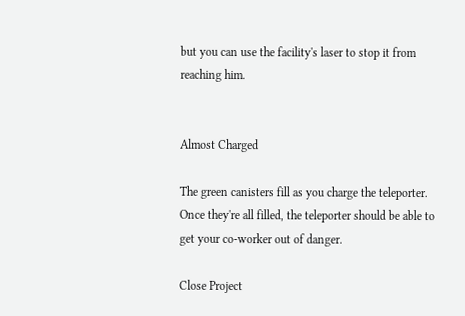but you can use the facility's laser to stop it from reaching him.


Almost Charged

The green canisters fill as you charge the teleporter. Once they're all filled, the teleporter should be able to get your co-worker out of danger.

Close Project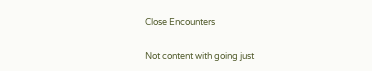Close Encounters

Not content with going just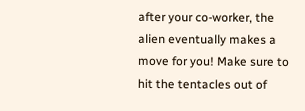after your co-worker, the alien eventually makes a move for you! Make sure to hit the tentacles out of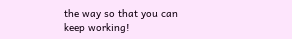the way so that you can keep working!